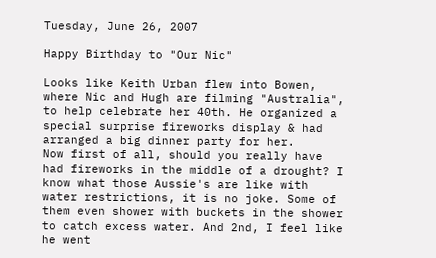Tuesday, June 26, 2007

Happy Birthday to "Our Nic"

Looks like Keith Urban flew into Bowen, where Nic and Hugh are filming "Australia", to help celebrate her 40th. He organized a special surprise fireworks display & had arranged a big dinner party for her.
Now first of all, should you really have had fireworks in the middle of a drought? I know what those Aussie's are like with water restrictions, it is no joke. Some of them even shower with buckets in the shower to catch excess water. And 2nd, I feel like he went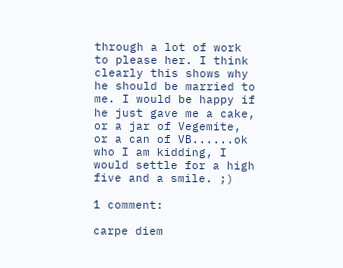through a lot of work to please her. I think clearly this shows why he should be married to me. I would be happy if he just gave me a cake, or a jar of Vegemite, or a can of VB......ok who I am kidding, I would settle for a high five and a smile. ;)

1 comment:

carpe diem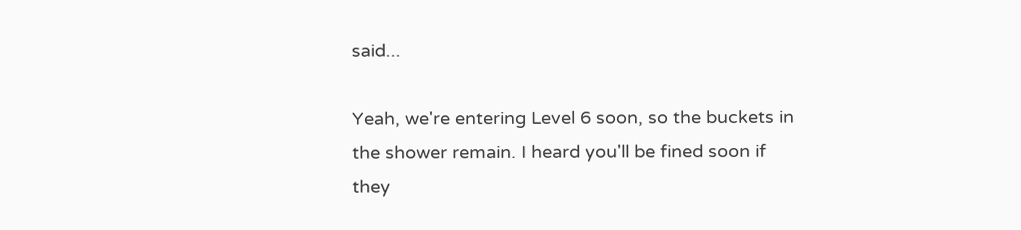said...

Yeah, we're entering Level 6 soon, so the buckets in the shower remain. I heard you'll be fined soon if they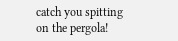catch you spitting on the pergola!